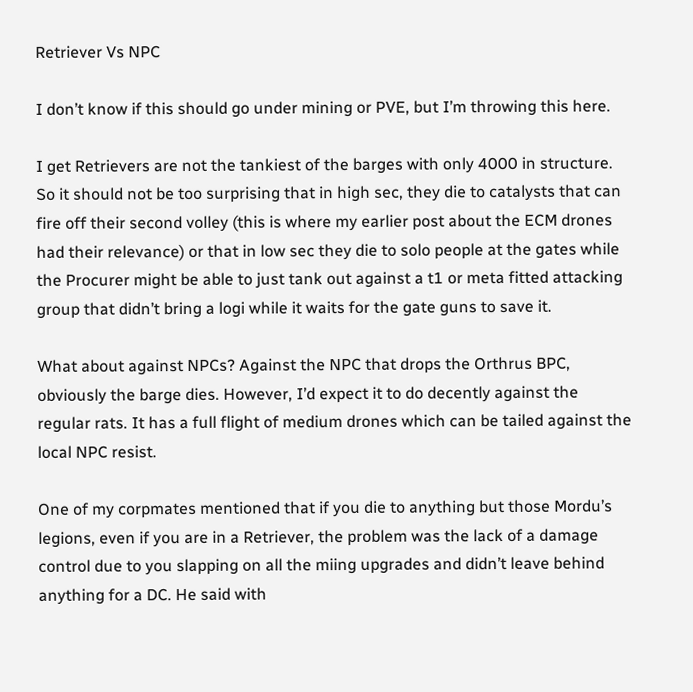Retriever Vs NPC

I don’t know if this should go under mining or PVE, but I’m throwing this here.

I get Retrievers are not the tankiest of the barges with only 4000 in structure. So it should not be too surprising that in high sec, they die to catalysts that can fire off their second volley (this is where my earlier post about the ECM drones had their relevance) or that in low sec they die to solo people at the gates while the Procurer might be able to just tank out against a t1 or meta fitted attacking group that didn’t bring a logi while it waits for the gate guns to save it.

What about against NPCs? Against the NPC that drops the Orthrus BPC, obviously the barge dies. However, I’d expect it to do decently against the regular rats. It has a full flight of medium drones which can be tailed against the local NPC resist.

One of my corpmates mentioned that if you die to anything but those Mordu’s legions, even if you are in a Retriever, the problem was the lack of a damage control due to you slapping on all the miing upgrades and didn’t leave behind anything for a DC. He said with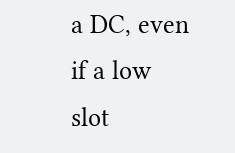a DC, even if a low slot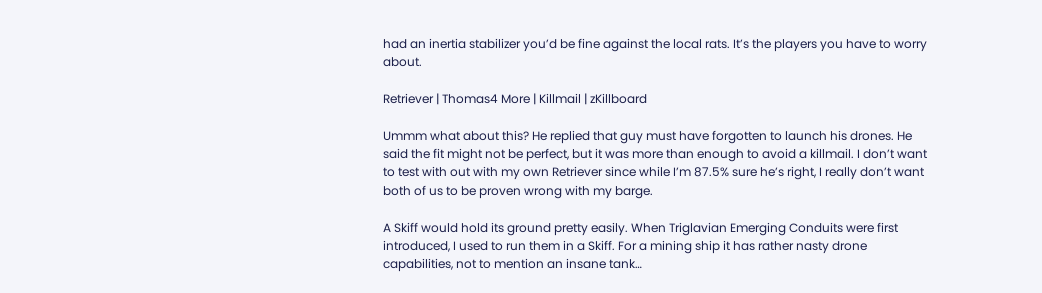had an inertia stabilizer you’d be fine against the local rats. It’s the players you have to worry about.

Retriever | Thomas4 More | Killmail | zKillboard

Ummm what about this? He replied that guy must have forgotten to launch his drones. He said the fit might not be perfect, but it was more than enough to avoid a killmail. I don’t want to test with out with my own Retriever since while I’m 87.5% sure he’s right, I really don’t want both of us to be proven wrong with my barge.

A Skiff would hold its ground pretty easily. When Triglavian Emerging Conduits were first introduced, I used to run them in a Skiff. For a mining ship it has rather nasty drone capabilities, not to mention an insane tank…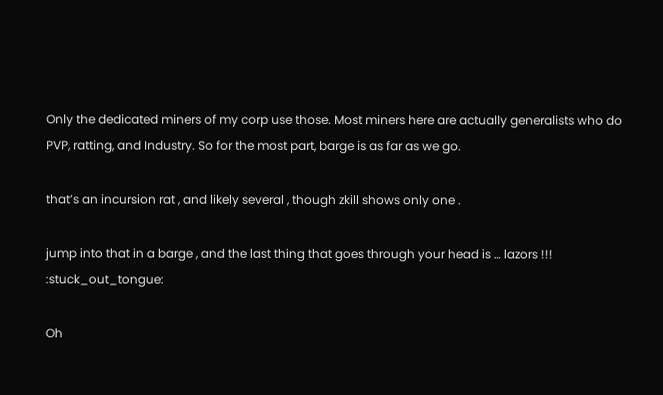Only the dedicated miners of my corp use those. Most miners here are actually generalists who do PVP, ratting, and Industry. So for the most part, barge is as far as we go.

that’s an incursion rat , and likely several , though zkill shows only one .

jump into that in a barge , and the last thing that goes through your head is … lazors !!! :stuck_out_tongue:

Oh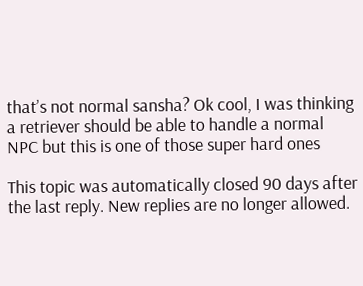that’s not normal sansha? Ok cool, I was thinking a retriever should be able to handle a normal NPC but this is one of those super hard ones

This topic was automatically closed 90 days after the last reply. New replies are no longer allowed.